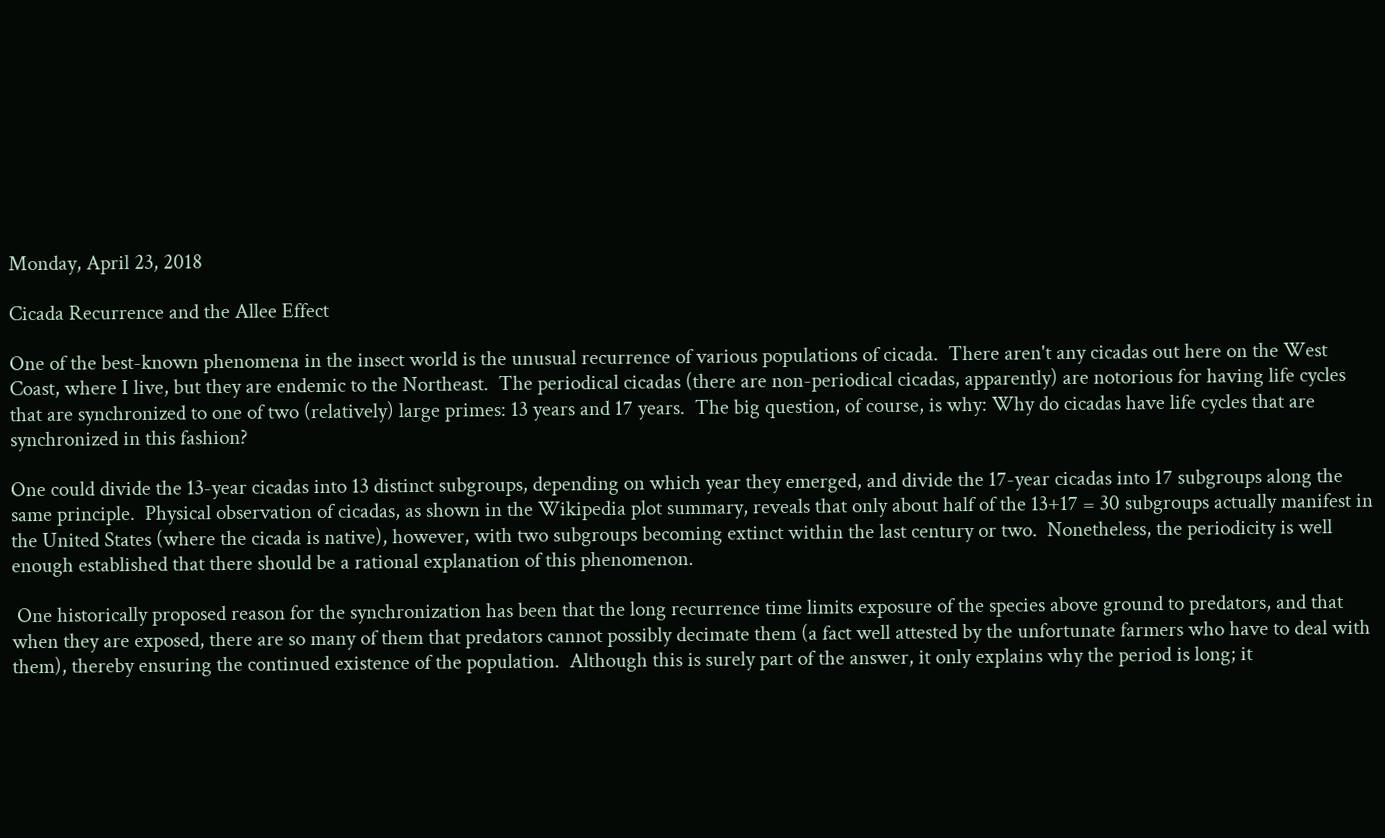Monday, April 23, 2018

Cicada Recurrence and the Allee Effect

One of the best-known phenomena in the insect world is the unusual recurrence of various populations of cicada.  There aren't any cicadas out here on the West Coast, where I live, but they are endemic to the Northeast.  The periodical cicadas (there are non-periodical cicadas, apparently) are notorious for having life cycles that are synchronized to one of two (relatively) large primes: 13 years and 17 years.  The big question, of course, is why: Why do cicadas have life cycles that are synchronized in this fashion?

One could divide the 13-year cicadas into 13 distinct subgroups, depending on which year they emerged, and divide the 17-year cicadas into 17 subgroups along the same principle.  Physical observation of cicadas, as shown in the Wikipedia plot summary, reveals that only about half of the 13+17 = 30 subgroups actually manifest in the United States (where the cicada is native), however, with two subgroups becoming extinct within the last century or two.  Nonetheless, the periodicity is well enough established that there should be a rational explanation of this phenomenon.

 One historically proposed reason for the synchronization has been that the long recurrence time limits exposure of the species above ground to predators, and that when they are exposed, there are so many of them that predators cannot possibly decimate them (a fact well attested by the unfortunate farmers who have to deal with them), thereby ensuring the continued existence of the population.  Although this is surely part of the answer, it only explains why the period is long; it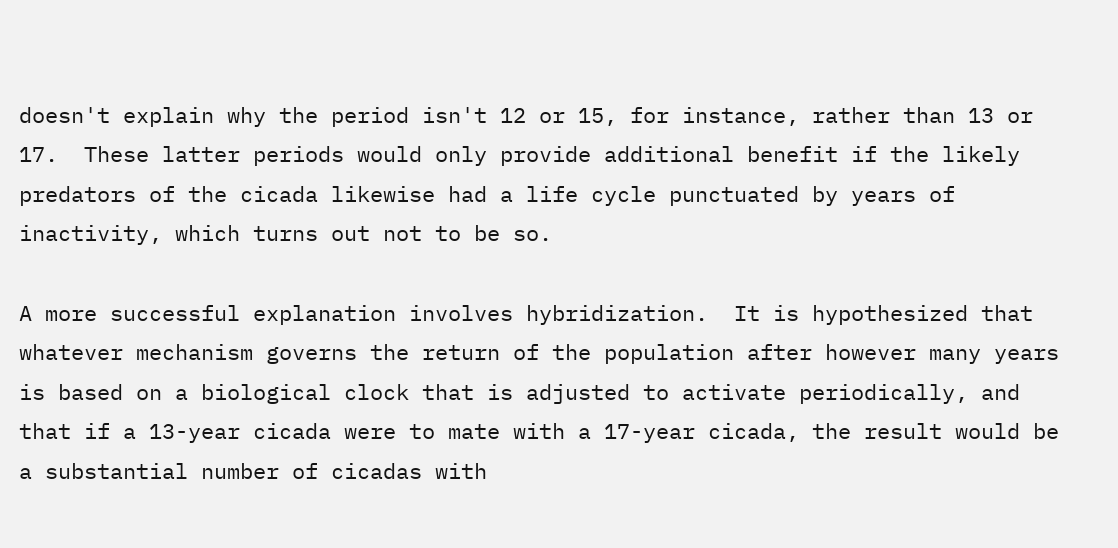doesn't explain why the period isn't 12 or 15, for instance, rather than 13 or 17.  These latter periods would only provide additional benefit if the likely predators of the cicada likewise had a life cycle punctuated by years of inactivity, which turns out not to be so.

A more successful explanation involves hybridization.  It is hypothesized that whatever mechanism governs the return of the population after however many years is based on a biological clock that is adjusted to activate periodically, and that if a 13-year cicada were to mate with a 17-year cicada, the result would be a substantial number of cicadas with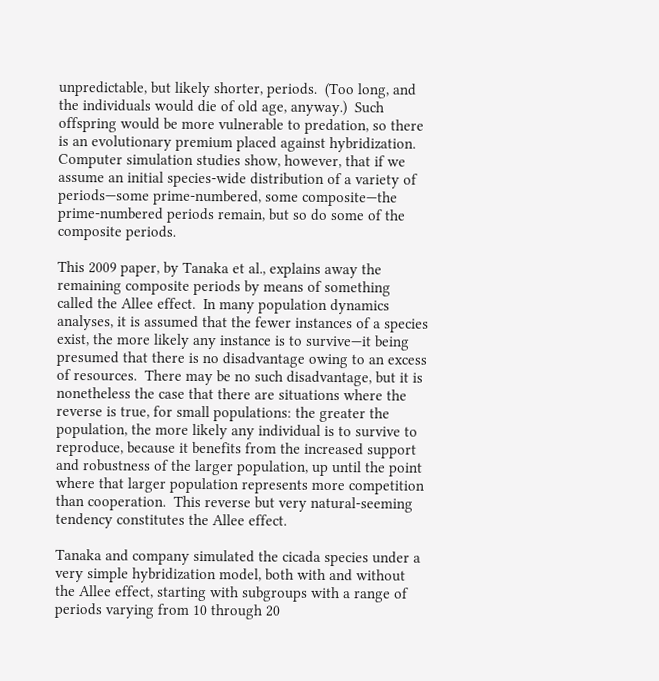unpredictable, but likely shorter, periods.  (Too long, and the individuals would die of old age, anyway.)  Such offspring would be more vulnerable to predation, so there is an evolutionary premium placed against hybridization.  Computer simulation studies show, however, that if we assume an initial species-wide distribution of a variety of periods—some prime-numbered, some composite—the prime-numbered periods remain, but so do some of the composite periods.

This 2009 paper, by Tanaka et al., explains away the remaining composite periods by means of something called the Allee effect.  In many population dynamics analyses, it is assumed that the fewer instances of a species exist, the more likely any instance is to survive—it being presumed that there is no disadvantage owing to an excess of resources.  There may be no such disadvantage, but it is nonetheless the case that there are situations where the reverse is true, for small populations: the greater the population, the more likely any individual is to survive to reproduce, because it benefits from the increased support and robustness of the larger population, up until the point where that larger population represents more competition than cooperation.  This reverse but very natural-seeming tendency constitutes the Allee effect.

Tanaka and company simulated the cicada species under a very simple hybridization model, both with and without the Allee effect, starting with subgroups with a range of periods varying from 10 through 20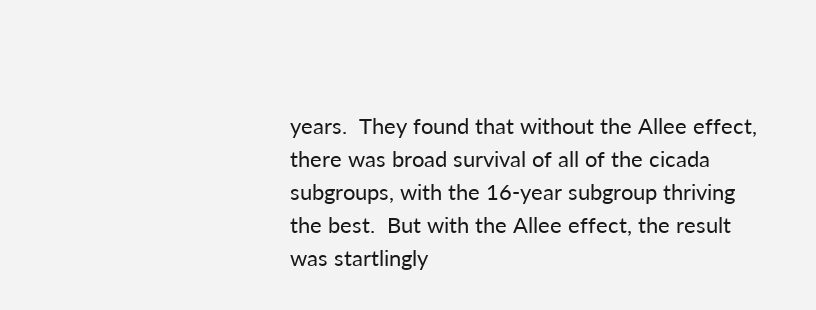years.  They found that without the Allee effect, there was broad survival of all of the cicada subgroups, with the 16-year subgroup thriving the best.  But with the Allee effect, the result was startlingly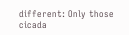different: Only those cicada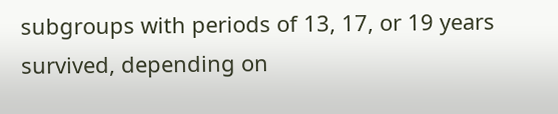subgroups with periods of 13, 17, or 19 years survived, depending on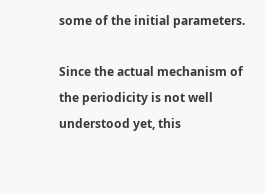some of the initial parameters.

Since the actual mechanism of the periodicity is not well understood yet, this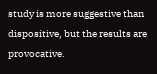study is more suggestive than dispositive, but the results are provocative.